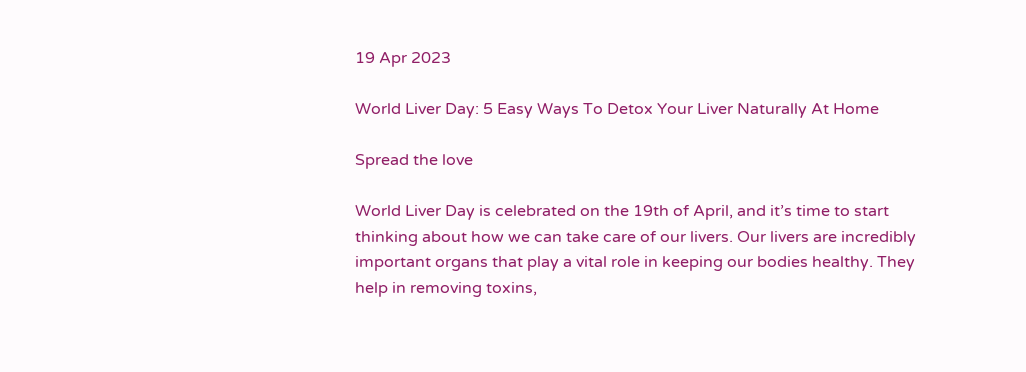19 Apr 2023

World Liver Day: 5 Easy Ways To Detox Your Liver Naturally At Home

Spread the love

World Liver Day is celebrated on the 19th of April, and it’s time to start thinking about how we can take care of our livers. Our livers are incredibly important organs that play a vital role in keeping our bodies healthy. They help in removing toxins,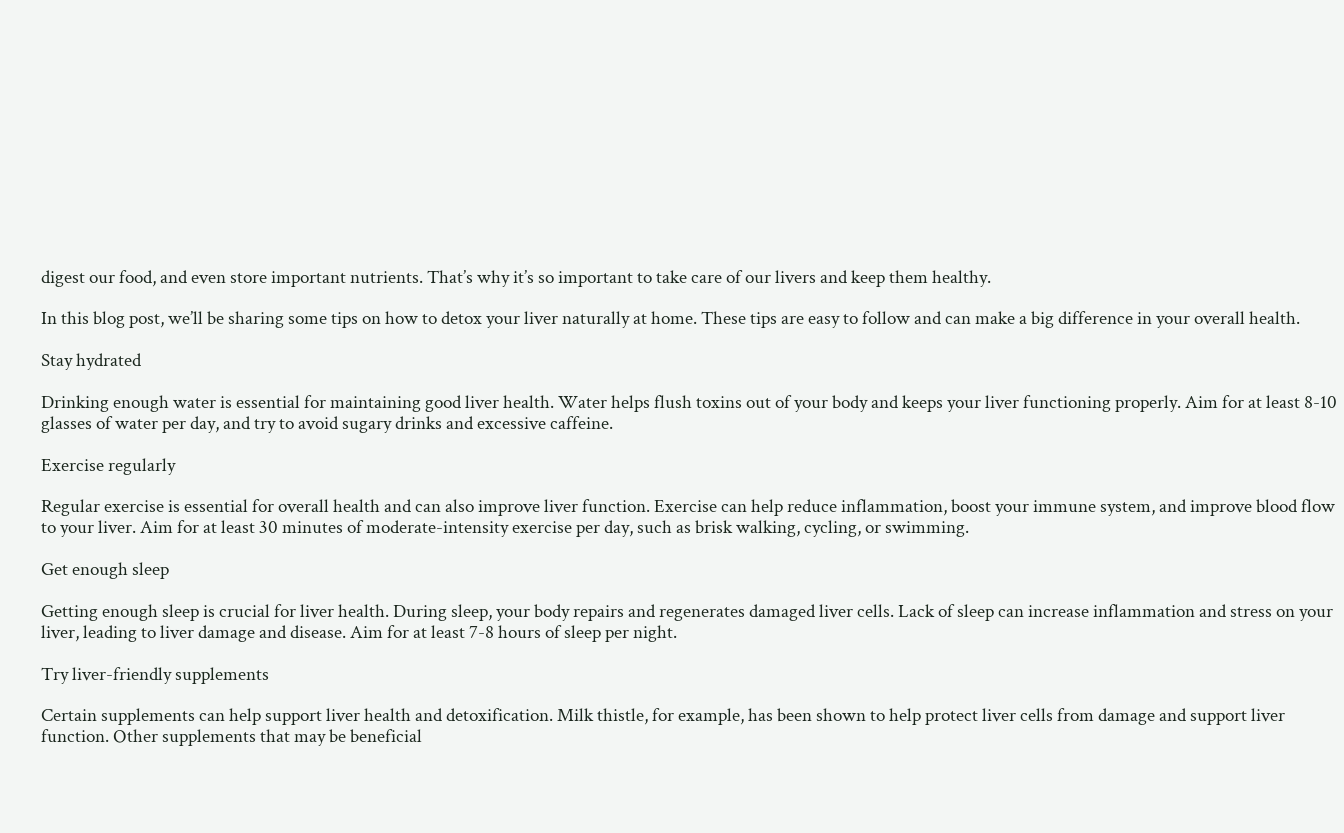digest our food, and even store important nutrients. That’s why it’s so important to take care of our livers and keep them healthy.

In this blog post, we’ll be sharing some tips on how to detox your liver naturally at home. These tips are easy to follow and can make a big difference in your overall health.

Stay hydrated

Drinking enough water is essential for maintaining good liver health. Water helps flush toxins out of your body and keeps your liver functioning properly. Aim for at least 8-10 glasses of water per day, and try to avoid sugary drinks and excessive caffeine.

Exercise regularly

Regular exercise is essential for overall health and can also improve liver function. Exercise can help reduce inflammation, boost your immune system, and improve blood flow to your liver. Aim for at least 30 minutes of moderate-intensity exercise per day, such as brisk walking, cycling, or swimming.

Get enough sleep

Getting enough sleep is crucial for liver health. During sleep, your body repairs and regenerates damaged liver cells. Lack of sleep can increase inflammation and stress on your liver, leading to liver damage and disease. Aim for at least 7-8 hours of sleep per night.

Try liver-friendly supplements

Certain supplements can help support liver health and detoxification. Milk thistle, for example, has been shown to help protect liver cells from damage and support liver function. Other supplements that may be beneficial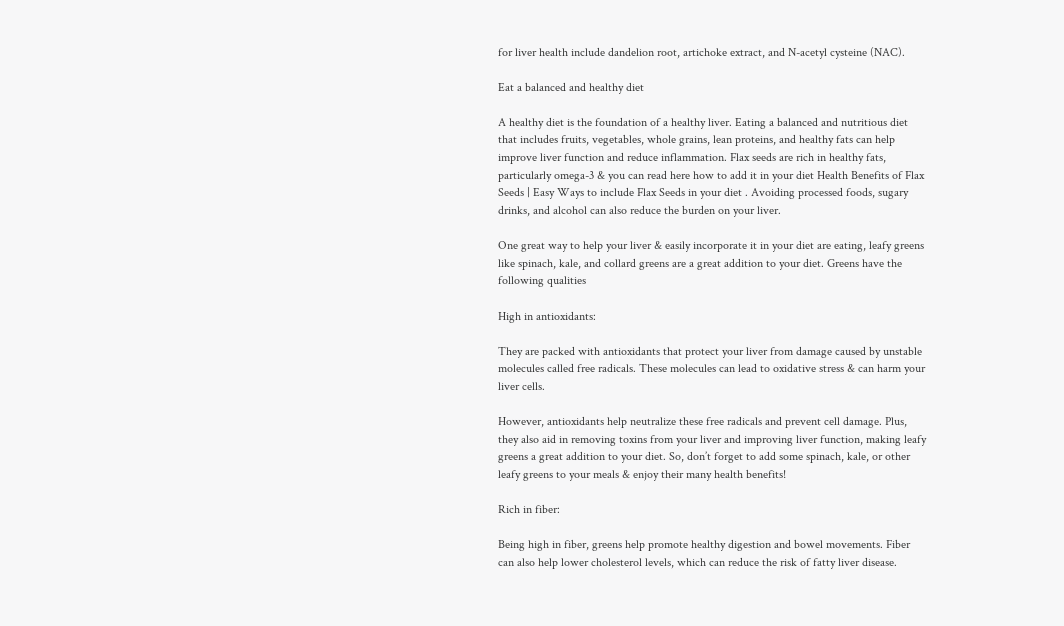for liver health include dandelion root, artichoke extract, and N-acetyl cysteine (NAC).

Eat a balanced and healthy diet

A healthy diet is the foundation of a healthy liver. Eating a balanced and nutritious diet that includes fruits, vegetables, whole grains, lean proteins, and healthy fats can help improve liver function and reduce inflammation. Flax seeds are rich in healthy fats, particularly omega-3 & you can read here how to add it in your diet Health Benefits of Flax Seeds | Easy Ways to include Flax Seeds in your diet . Avoiding processed foods, sugary drinks, and alcohol can also reduce the burden on your liver.

One great way to help your liver & easily incorporate it in your diet are eating, leafy greens like spinach, kale, and collard greens are a great addition to your diet. Greens have the following qualities

High in antioxidants:

They are packed with antioxidants that protect your liver from damage caused by unstable molecules called free radicals. These molecules can lead to oxidative stress & can harm your liver cells.

However, antioxidants help neutralize these free radicals and prevent cell damage. Plus, they also aid in removing toxins from your liver and improving liver function, making leafy greens a great addition to your diet. So, don’t forget to add some spinach, kale, or other leafy greens to your meals & enjoy their many health benefits!

Rich in fiber:

Being high in fiber, greens help promote healthy digestion and bowel movements. Fiber can also help lower cholesterol levels, which can reduce the risk of fatty liver disease.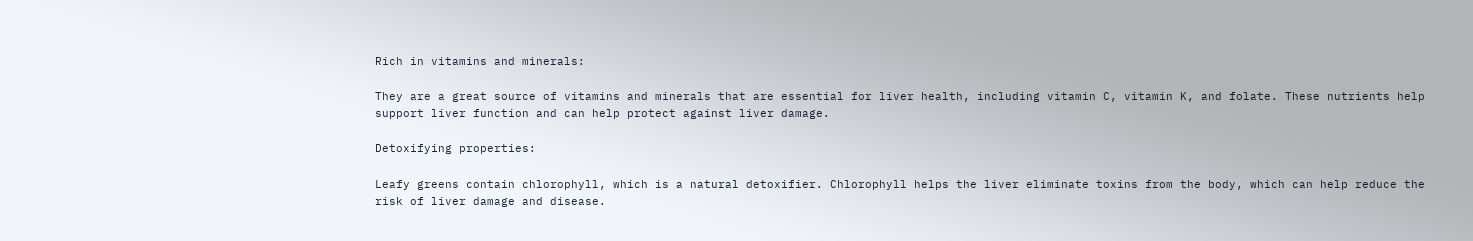Rich in vitamins and minerals:

They are a great source of vitamins and minerals that are essential for liver health, including vitamin C, vitamin K, and folate. These nutrients help support liver function and can help protect against liver damage.

Detoxifying properties:

Leafy greens contain chlorophyll, which is a natural detoxifier. Chlorophyll helps the liver eliminate toxins from the body, which can help reduce the risk of liver damage and disease.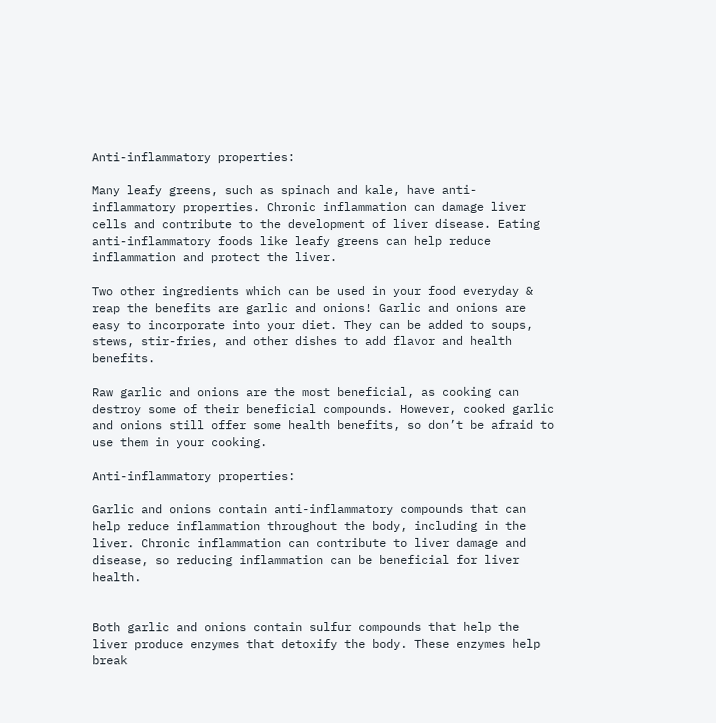Anti-inflammatory properties:

Many leafy greens, such as spinach and kale, have anti-inflammatory properties. Chronic inflammation can damage liver cells and contribute to the development of liver disease. Eating anti-inflammatory foods like leafy greens can help reduce inflammation and protect the liver.

Two other ingredients which can be used in your food everyday & reap the benefits are garlic and onions! Garlic and onions are easy to incorporate into your diet. They can be added to soups, stews, stir-fries, and other dishes to add flavor and health benefits.

Raw garlic and onions are the most beneficial, as cooking can destroy some of their beneficial compounds. However, cooked garlic and onions still offer some health benefits, so don’t be afraid to use them in your cooking.

Anti-inflammatory properties:

Garlic and onions contain anti-inflammatory compounds that can help reduce inflammation throughout the body, including in the liver. Chronic inflammation can contribute to liver damage and disease, so reducing inflammation can be beneficial for liver health.


Both garlic and onions contain sulfur compounds that help the liver produce enzymes that detoxify the body. These enzymes help break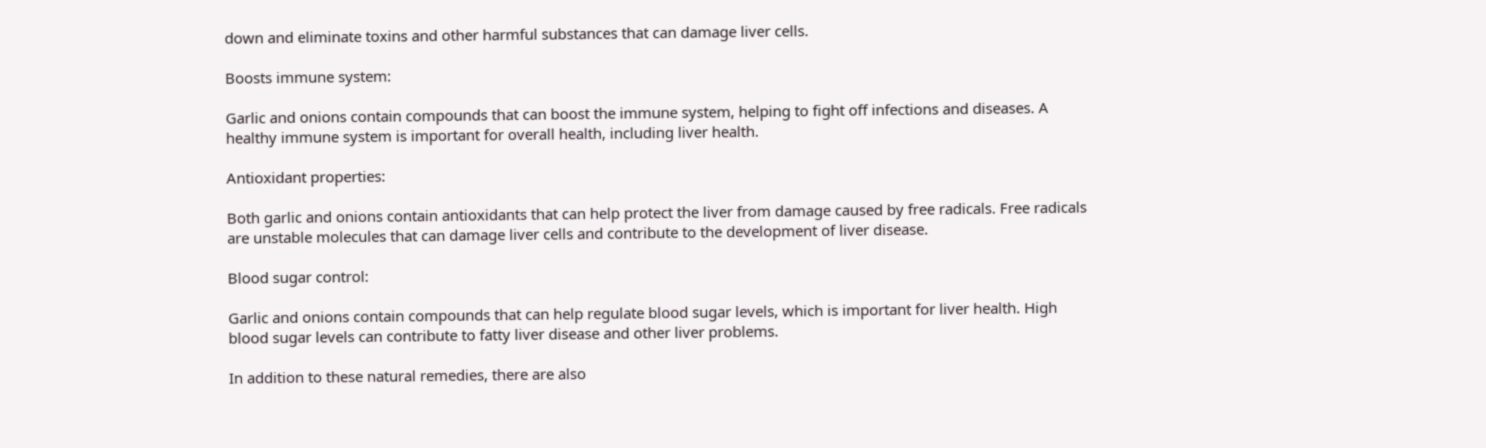down and eliminate toxins and other harmful substances that can damage liver cells.

Boosts immune system:

Garlic and onions contain compounds that can boost the immune system, helping to fight off infections and diseases. A healthy immune system is important for overall health, including liver health.

Antioxidant properties:

Both garlic and onions contain antioxidants that can help protect the liver from damage caused by free radicals. Free radicals are unstable molecules that can damage liver cells and contribute to the development of liver disease.

Blood sugar control:

Garlic and onions contain compounds that can help regulate blood sugar levels, which is important for liver health. High blood sugar levels can contribute to fatty liver disease and other liver problems.

In addition to these natural remedies, there are also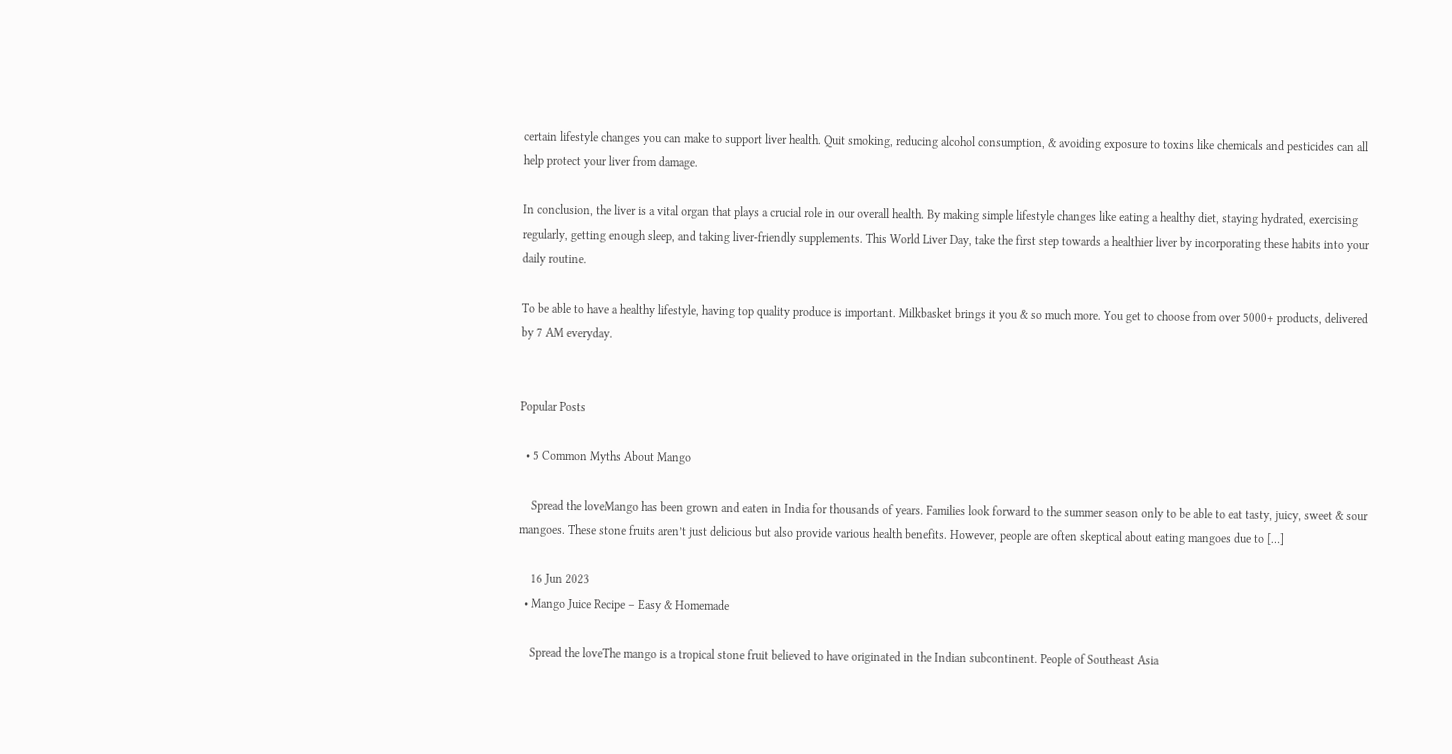certain lifestyle changes you can make to support liver health. Quit smoking, reducing alcohol consumption, & avoiding exposure to toxins like chemicals and pesticides can all help protect your liver from damage.

In conclusion, the liver is a vital organ that plays a crucial role in our overall health. By making simple lifestyle changes like eating a healthy diet, staying hydrated, exercising regularly, getting enough sleep, and taking liver-friendly supplements. This World Liver Day, take the first step towards a healthier liver by incorporating these habits into your daily routine.

To be able to have a healthy lifestyle, having top quality produce is important. Milkbasket brings it you & so much more. You get to choose from over 5000+ products, delivered by 7 AM everyday.


Popular Posts

  • 5 Common Myths About Mango

    Spread the loveMango has been grown and eaten in India for thousands of years. Families look forward to the summer season only to be able to eat tasty, juicy, sweet & sour mangoes. These stone fruits aren’t just delicious but also provide various health benefits. However, people are often skeptical about eating mangoes due to […]

    16 Jun 2023
  • Mango Juice Recipe – Easy & Homemade

    Spread the loveThe mango is a tropical stone fruit believed to have originated in the Indian subcontinent. People of Southeast Asia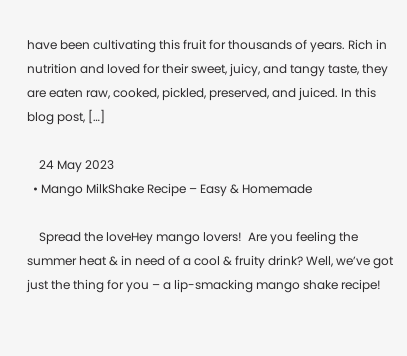have been cultivating this fruit for thousands of years. Rich in nutrition and loved for their sweet, juicy, and tangy taste, they are eaten raw, cooked, pickled, preserved, and juiced. In this blog post, […]

    24 May 2023
  • Mango MilkShake Recipe – Easy & Homemade

    Spread the loveHey mango lovers!  Are you feeling the summer heat & in need of a cool & fruity drink? Well, we’ve got just the thing for you – a lip-smacking mango shake recipe!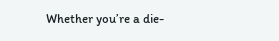Whether you’re a die-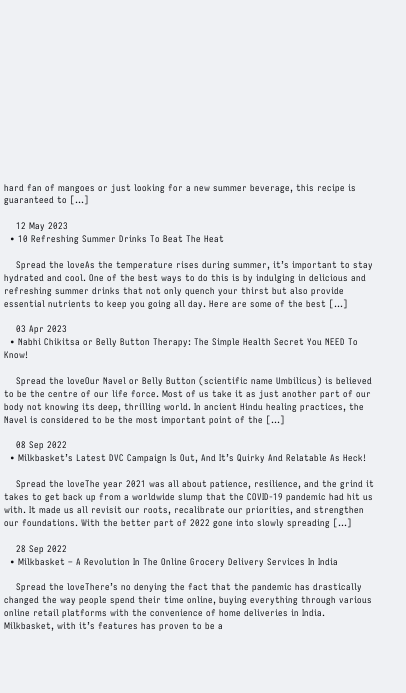hard fan of mangoes or just looking for a new summer beverage, this recipe is guaranteed to […]

    12 May 2023
  • 10 Refreshing Summer Drinks To Beat The Heat

    Spread the loveAs the temperature rises during summer, it’s important to stay hydrated and cool. One of the best ways to do this is by indulging in delicious and refreshing summer drinks that not only quench your thirst but also provide essential nutrients to keep you going all day. Here are some of the best […]

    03 Apr 2023
  • Nabhi Chikitsa or Belly Button Therapy: The Simple Health Secret You NEED To Know!

    Spread the loveOur Navel or Belly Button (scientific name Umbilicus) is believed to be the centre of our life force. Most of us take it as just another part of our body not knowing its deep, thrilling world. In ancient Hindu healing practices, the Navel is considered to be the most important point of the […]

    08 Sep 2022
  • Milkbasket’s Latest DVC Campaign Is Out, And It’s Quirky And Relatable As Heck!

    Spread the loveThe year 2021 was all about patience, resilience, and the grind it takes to get back up from a worldwide slump that the COVID-19 pandemic had hit us with. It made us all revisit our roots, recalibrate our priorities, and strengthen our foundations. With the better part of 2022 gone into slowly spreading […]

    28 Sep 2022
  • Milkbasket – A Revolution In The Online Grocery Delivery Services In India

    Spread the loveThere’s no denying the fact that the pandemic has drastically changed the way people spend their time online, buying everything through various online retail platforms with the convenience of home deliveries in India.  Milkbasket, with it’s features has proven to be a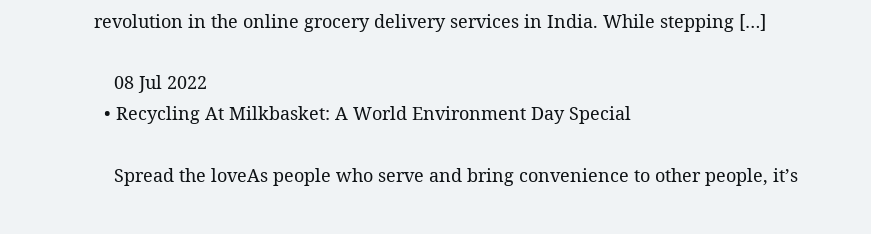revolution in the online grocery delivery services in India. While stepping […]

    08 Jul 2022
  • Recycling At Milkbasket: A World Environment Day Special

    Spread the loveAs people who serve and bring convenience to other people, it’s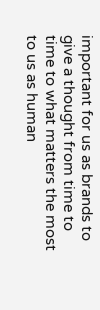important for us as brands to give a thought from time to time to what matters the most to us as human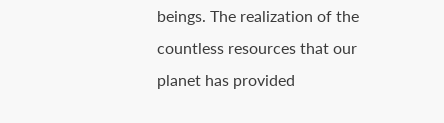beings. The realization of the countless resources that our planet has provided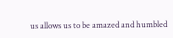us allows us to be amazed and humbled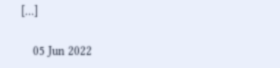[…]

    05 Jun 2022